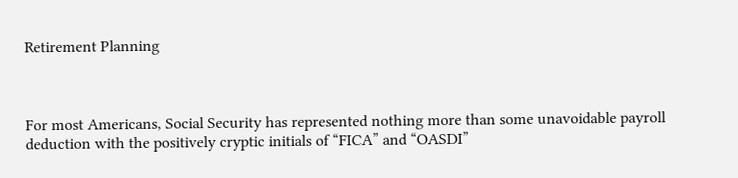Retirement Planning



For most Americans, Social Security has represented nothing more than some unavoidable payroll deduction with the positively cryptic initials of “FICA” and “OASDI”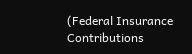(Federal Insurance Contributions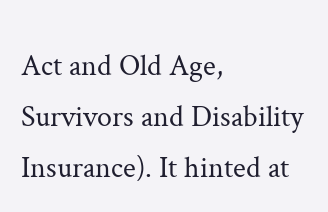Act and Old Age, Survivors and Disability Insurance). It hinted at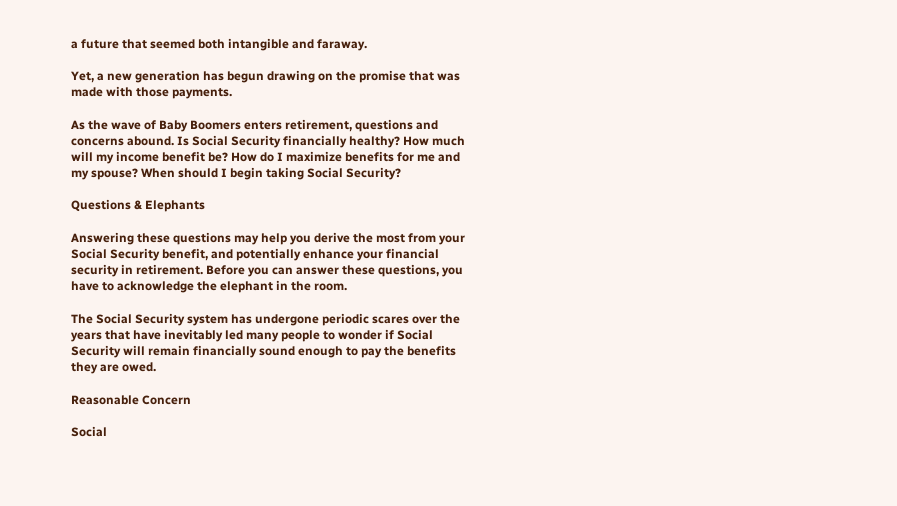a future that seemed both intangible and faraway.

Yet, a new generation has begun drawing on the promise that was made with those payments.

As the wave of Baby Boomers enters retirement, questions and concerns abound. Is Social Security financially healthy? How much will my income benefit be? How do I maximize benefits for me and my spouse? When should I begin taking Social Security?

Questions & Elephants

Answering these questions may help you derive the most from your Social Security benefit, and potentially enhance your financial security in retirement. Before you can answer these questions, you have to acknowledge the elephant in the room.

The Social Security system has undergone periodic scares over the years that have inevitably led many people to wonder if Social Security will remain financially sound enough to pay the benefits they are owed.

Reasonable Concern

Social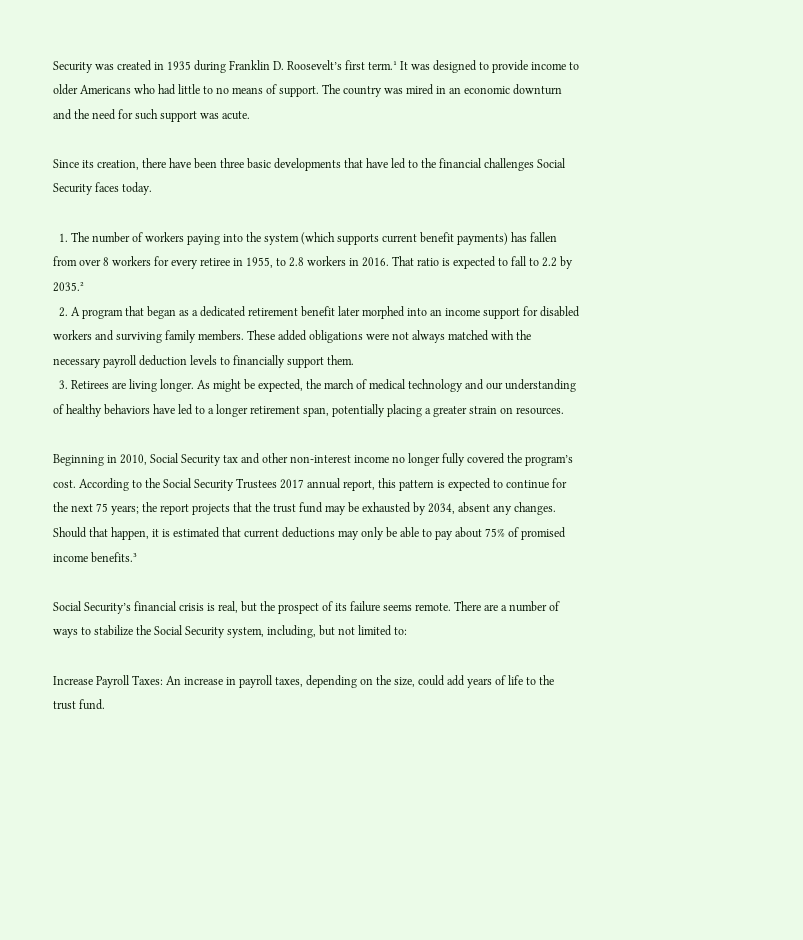Security was created in 1935 during Franklin D. Roosevelt’s first term.¹ It was designed to provide income to older Americans who had little to no means of support. The country was mired in an economic downturn and the need for such support was acute.

Since its creation, there have been three basic developments that have led to the financial challenges Social Security faces today.

  1. The number of workers paying into the system (which supports current benefit payments) has fallen from over 8 workers for every retiree in 1955, to 2.8 workers in 2016. That ratio is expected to fall to 2.2 by 2035.²
  2. A program that began as a dedicated retirement benefit later morphed into an income support for disabled workers and surviving family members. These added obligations were not always matched with the necessary payroll deduction levels to financially support them.
  3. Retirees are living longer. As might be expected, the march of medical technology and our understanding of healthy behaviors have led to a longer retirement span, potentially placing a greater strain on resources.

Beginning in 2010, Social Security tax and other non-interest income no longer fully covered the program’s cost. According to the Social Security Trustees 2017 annual report, this pattern is expected to continue for the next 75 years; the report projects that the trust fund may be exhausted by 2034, absent any changes. Should that happen, it is estimated that current deductions may only be able to pay about 75% of promised income benefits.³

Social Security’s financial crisis is real, but the prospect of its failure seems remote. There are a number of ways to stabilize the Social Security system, including, but not limited to:

Increase Payroll Taxes: An increase in payroll taxes, depending on the size, could add years of life to the trust fund.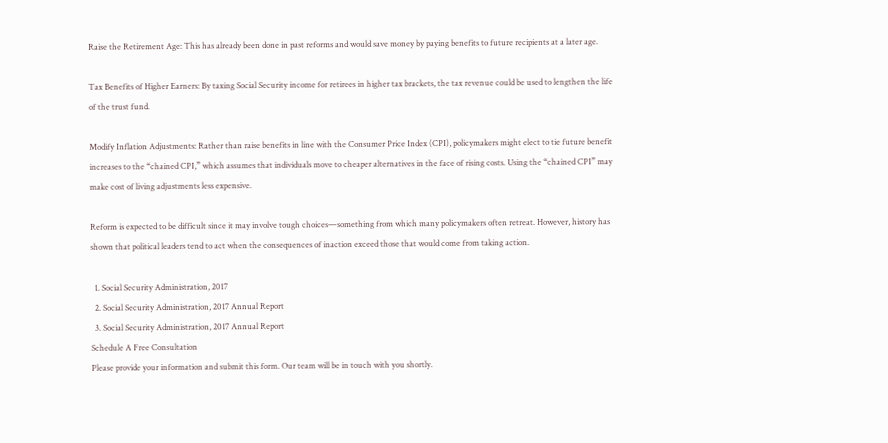Raise the Retirement Age: This has already been done in past reforms and would save money by paying benefits to future recipients at a later age.

Tax Benefits of Higher Earners: By taxing Social Security income for retirees in higher tax brackets, the tax revenue could be used to lengthen the life of the trust fund.

Modify Inflation Adjustments: Rather than raise benefits in line with the Consumer Price Index (CPI), policymakers might elect to tie future benefit increases to the “chained CPI,” which assumes that individuals move to cheaper alternatives in the face of rising costs. Using the “chained CPI” may make cost of living adjustments less expensive.

Reform is expected to be difficult since it may involve tough choices—something from which many policymakers often retreat. However, history has shown that political leaders tend to act when the consequences of inaction exceed those that would come from taking action.

  1. Social Security Administration, 2017
  2. Social Security Administration, 2017 Annual Report
  3. Social Security Administration, 2017 Annual Report
Schedule A Free Consultation
Please provide your information and submit this form. Our team will be in touch with you shortly.